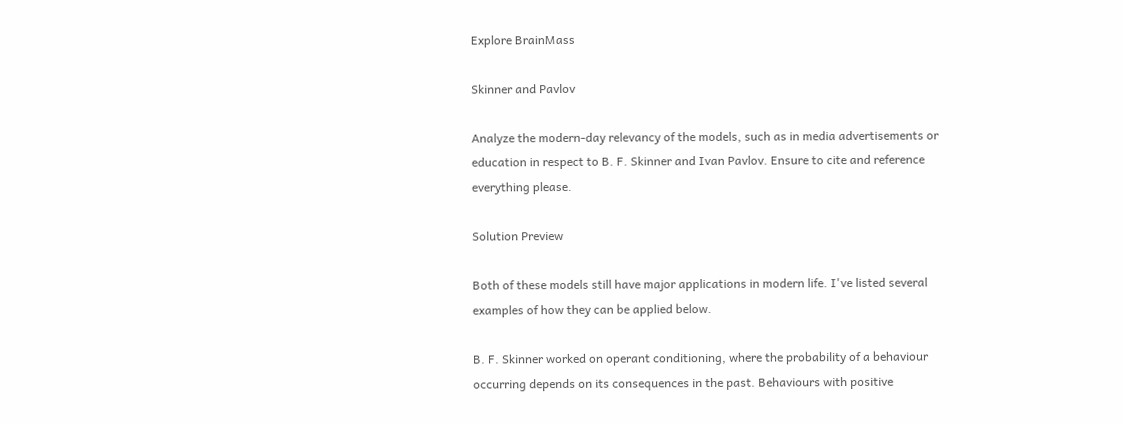Explore BrainMass

Skinner and Pavlov

Analyze the modern-day relevancy of the models, such as in media advertisements or education in respect to B. F. Skinner and Ivan Pavlov. Ensure to cite and reference everything please.

Solution Preview

Both of these models still have major applications in modern life. I've listed several examples of how they can be applied below.

B. F. Skinner worked on operant conditioning, where the probability of a behaviour occurring depends on its consequences in the past. Behaviours with positive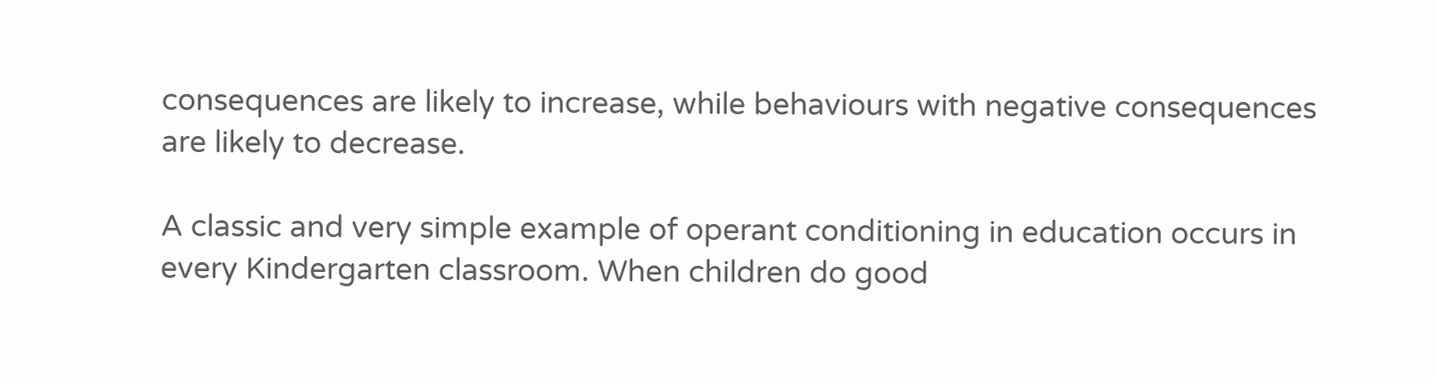consequences are likely to increase, while behaviours with negative consequences are likely to decrease.

A classic and very simple example of operant conditioning in education occurs in every Kindergarten classroom. When children do good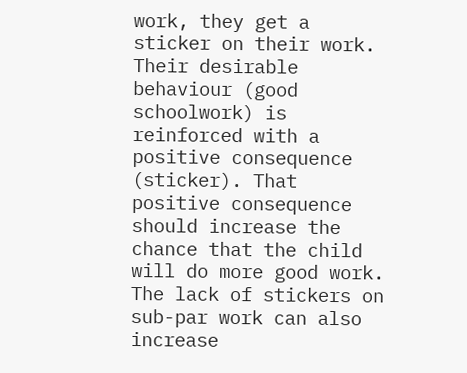work, they get a sticker on their work. Their desirable behaviour (good schoolwork) is reinforced with a positive consequence (sticker). That positive consequence should increase the chance that the child will do more good work. The lack of stickers on sub-par work can also increase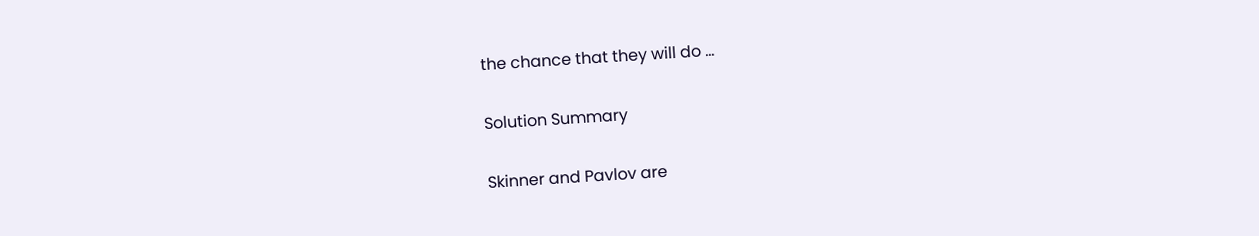the chance that they will do ...

Solution Summary

Skinner and Pavlov are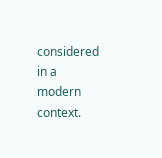considered in a modern context.